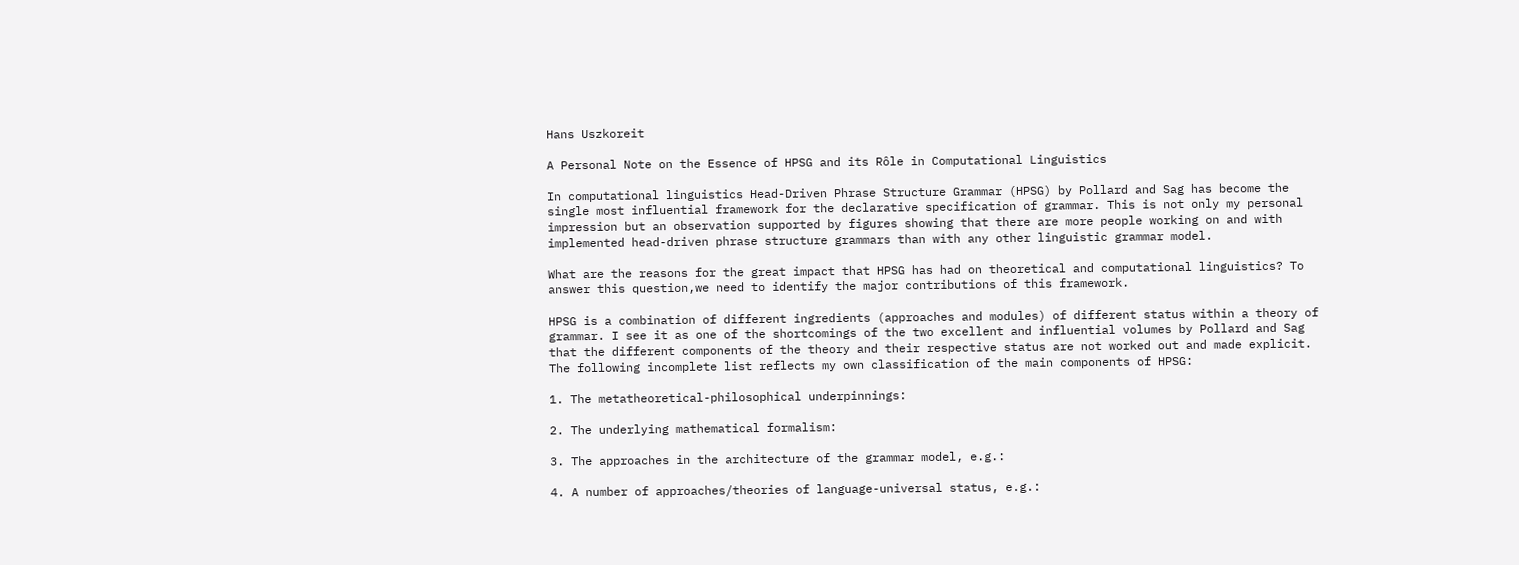Hans Uszkoreit

A Personal Note on the Essence of HPSG and its Rôle in Computational Linguistics

In computational linguistics Head-Driven Phrase Structure Grammar (HPSG) by Pollard and Sag has become the single most influential framework for the declarative specification of grammar. This is not only my personal impression but an observation supported by figures showing that there are more people working on and with implemented head-driven phrase structure grammars than with any other linguistic grammar model.

What are the reasons for the great impact that HPSG has had on theoretical and computational linguistics? To answer this question,we need to identify the major contributions of this framework.

HPSG is a combination of different ingredients (approaches and modules) of different status within a theory of grammar. I see it as one of the shortcomings of the two excellent and influential volumes by Pollard and Sag that the different components of the theory and their respective status are not worked out and made explicit. The following incomplete list reflects my own classification of the main components of HPSG:

1. The metatheoretical-philosophical underpinnings:

2. The underlying mathematical formalism:

3. The approaches in the architecture of the grammar model, e.g.:

4. A number of approaches/theories of language-universal status, e.g.: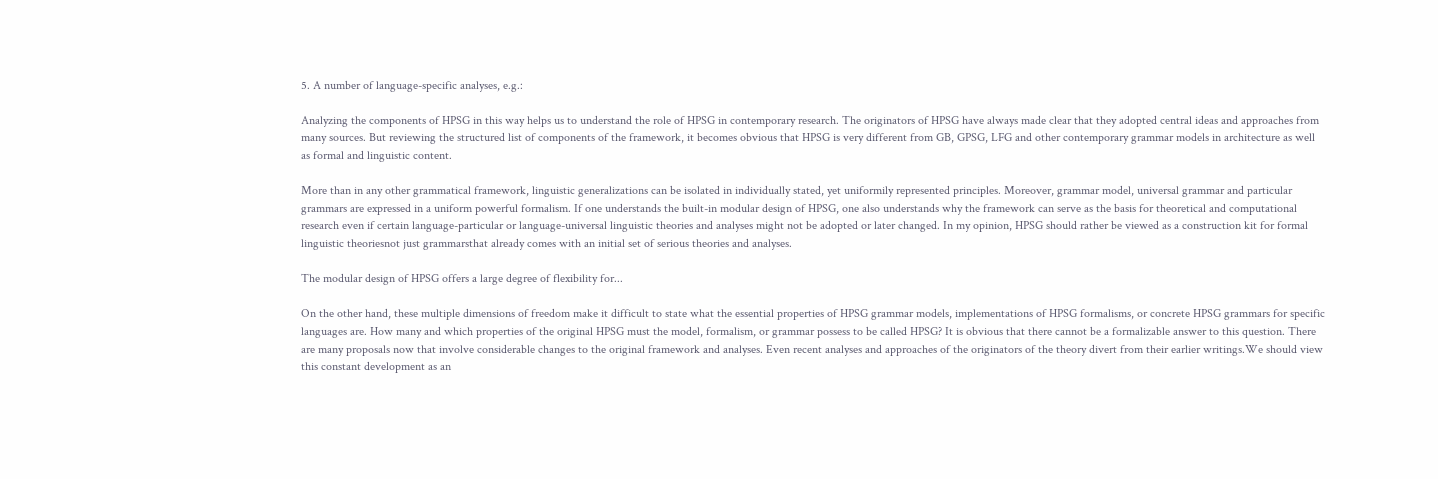5. A number of language-specific analyses, e.g.:

Analyzing the components of HPSG in this way helps us to understand the role of HPSG in contemporary research. The originators of HPSG have always made clear that they adopted central ideas and approaches from many sources. But reviewing the structured list of components of the framework, it becomes obvious that HPSG is very different from GB, GPSG, LFG and other contemporary grammar models in architecture as well as formal and linguistic content.

More than in any other grammatical framework, linguistic generalizations can be isolated in individually stated, yet uniformily represented principles. Moreover, grammar model, universal grammar and particular grammars are expressed in a uniform powerful formalism. If one understands the built-in modular design of HPSG, one also understands why the framework can serve as the basis for theoretical and computational research even if certain language-particular or language-universal linguistic theories and analyses might not be adopted or later changed. In my opinion, HPSG should rather be viewed as a construction kit for formal linguistic theoriesnot just grammarsthat already comes with an initial set of serious theories and analyses.

The modular design of HPSG offers a large degree of flexibility for...

On the other hand, these multiple dimensions of freedom make it difficult to state what the essential properties of HPSG grammar models, implementations of HPSG formalisms, or concrete HPSG grammars for specific languages are. How many and which properties of the original HPSG must the model, formalism, or grammar possess to be called HPSG? It is obvious that there cannot be a formalizable answer to this question. There are many proposals now that involve considerable changes to the original framework and analyses. Even recent analyses and approaches of the originators of the theory divert from their earlier writings.We should view this constant development as an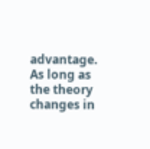advantage. As long as the theory changes in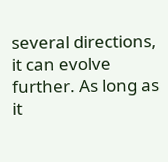several directions, it can evolve further. As long as it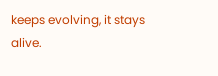keeps evolving, it stays alive.